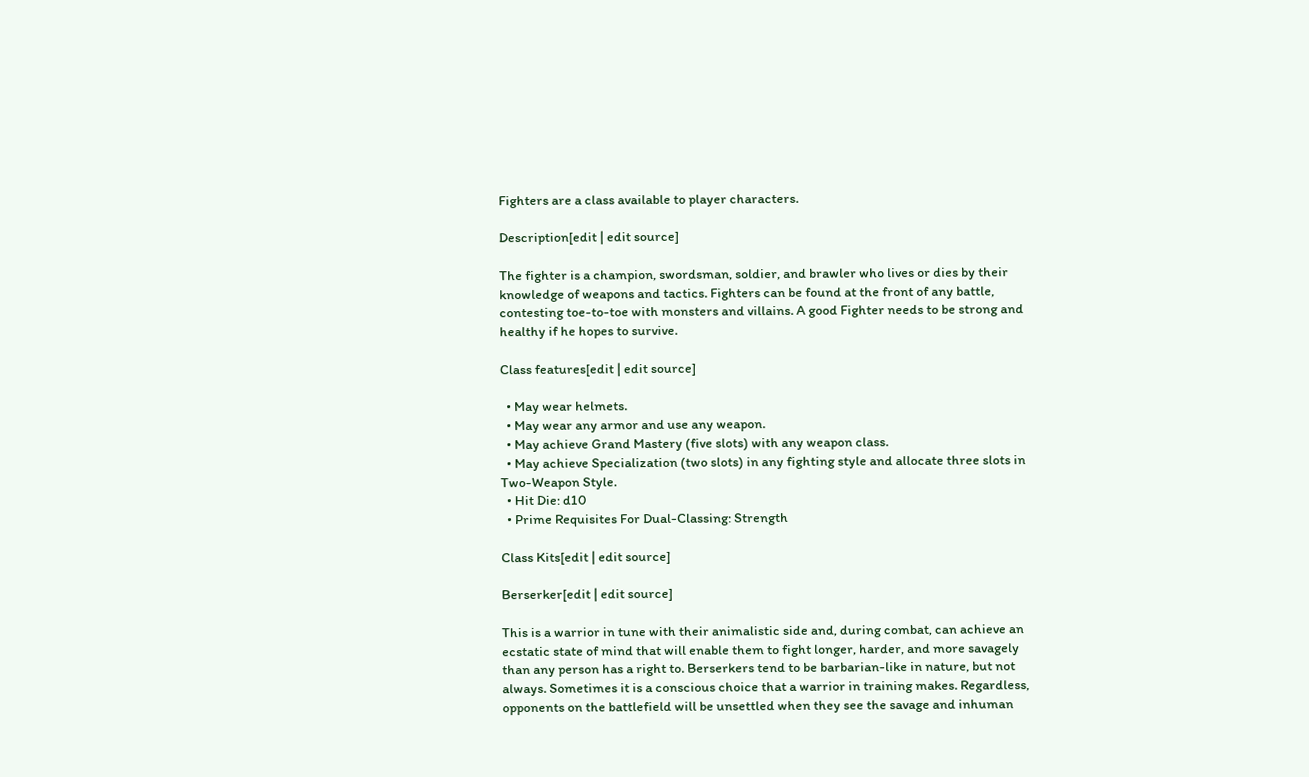Fighters are a class available to player characters.

Description[edit | edit source]

The fighter is a champion, swordsman, soldier, and brawler who lives or dies by their knowledge of weapons and tactics. Fighters can be found at the front of any battle, contesting toe-to-toe with monsters and villains. A good Fighter needs to be strong and healthy if he hopes to survive.

Class features[edit | edit source]

  • May wear helmets.
  • May wear any armor and use any weapon.
  • May achieve Grand Mastery (five slots) with any weapon class.
  • May achieve Specialization (two slots) in any fighting style and allocate three slots in Two-Weapon Style.
  • Hit Die: d10
  • Prime Requisites For Dual-Classing: Strength

Class Kits[edit | edit source]

Berserker[edit | edit source]

This is a warrior in tune with their animalistic side and, during combat, can achieve an ecstatic state of mind that will enable them to fight longer, harder, and more savagely than any person has a right to. Berserkers tend to be barbarian-like in nature, but not always. Sometimes it is a conscious choice that a warrior in training makes. Regardless, opponents on the battlefield will be unsettled when they see the savage and inhuman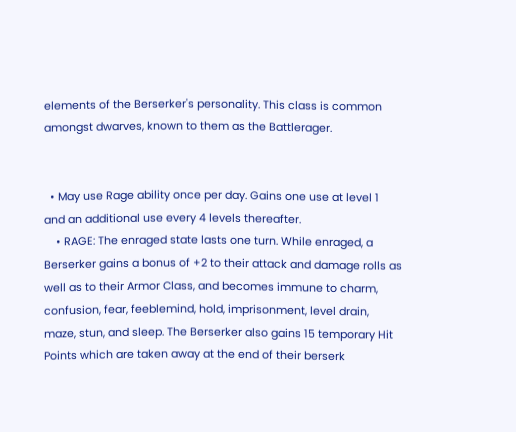elements of the Berserker's personality. This class is common amongst dwarves, known to them as the Battlerager.


  • May use Rage ability once per day. Gains one use at level 1 and an additional use every 4 levels thereafter.
    • RAGE: The enraged state lasts one turn. While enraged, a Berserker gains a bonus of +2 to their attack and damage rolls as well as to their Armor Class, and becomes immune to charm, confusion, fear, feeblemind, hold, imprisonment, level drain, maze, stun, and sleep. The Berserker also gains 15 temporary Hit Points which are taken away at the end of their berserk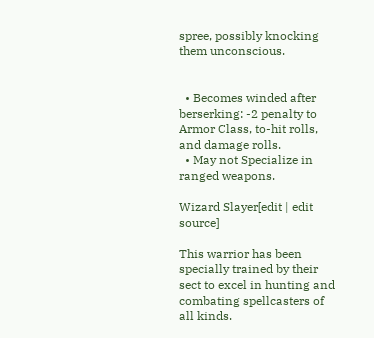spree, possibly knocking them unconscious.


  • Becomes winded after berserking: -2 penalty to Armor Class, to-hit rolls, and damage rolls.
  • May not Specialize in ranged weapons.

Wizard Slayer[edit | edit source]

This warrior has been specially trained by their sect to excel in hunting and combating spellcasters of all kinds.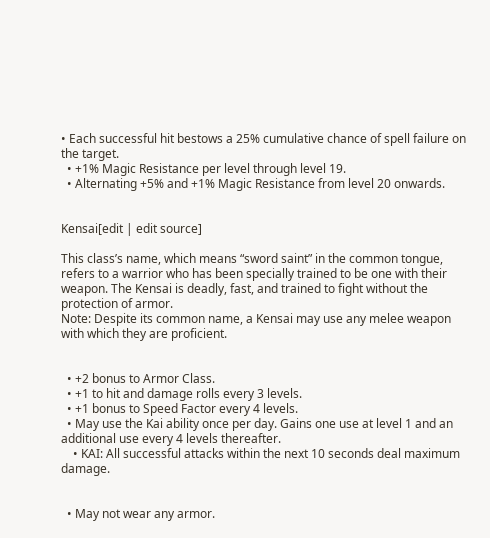• Each successful hit bestows a 25% cumulative chance of spell failure on the target.
  • +1% Magic Resistance per level through level 19.
  • Alternating +5% and +1% Magic Resistance from level 20 onwards.


Kensai[edit | edit source]

This class’s name, which means “sword saint” in the common tongue, refers to a warrior who has been specially trained to be one with their weapon. The Kensai is deadly, fast, and trained to fight without the protection of armor.
Note: Despite its common name, a Kensai may use any melee weapon with which they are proficient.


  • +2 bonus to Armor Class.
  • +1 to hit and damage rolls every 3 levels.
  • +1 bonus to Speed Factor every 4 levels.
  • May use the Kai ability once per day. Gains one use at level 1 and an additional use every 4 levels thereafter.
    • KAI: All successful attacks within the next 10 seconds deal maximum damage.


  • May not wear any armor.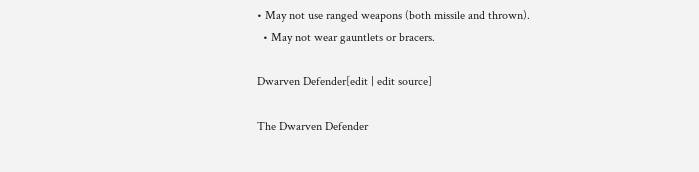• May not use ranged weapons (both missile and thrown).
  • May not wear gauntlets or bracers.

Dwarven Defender[edit | edit source]

The Dwarven Defender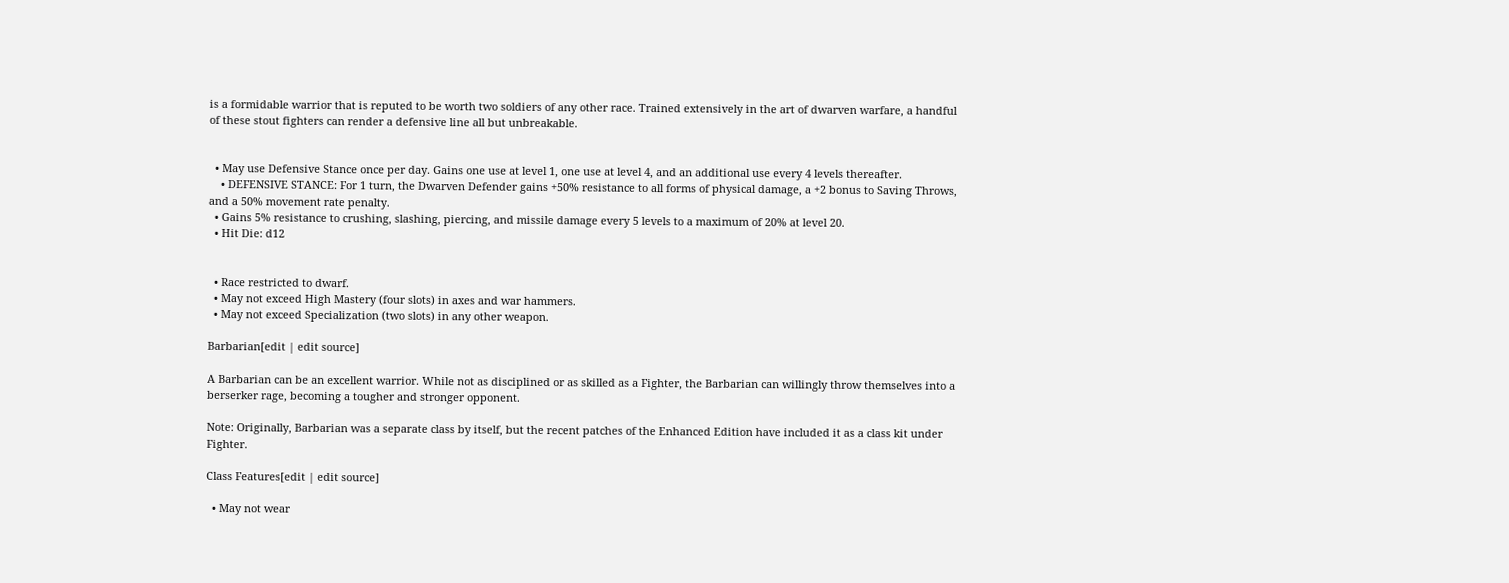is a formidable warrior that is reputed to be worth two soldiers of any other race. Trained extensively in the art of dwarven warfare, a handful of these stout fighters can render a defensive line all but unbreakable.


  • May use Defensive Stance once per day. Gains one use at level 1, one use at level 4, and an additional use every 4 levels thereafter.
    • DEFENSIVE STANCE: For 1 turn, the Dwarven Defender gains +50% resistance to all forms of physical damage, a +2 bonus to Saving Throws, and a 50% movement rate penalty.
  • Gains 5% resistance to crushing, slashing, piercing, and missile damage every 5 levels to a maximum of 20% at level 20.
  • Hit Die: d12


  • Race restricted to dwarf.
  • May not exceed High Mastery (four slots) in axes and war hammers.
  • May not exceed Specialization (two slots) in any other weapon.

Barbarian[edit | edit source]

A Barbarian can be an excellent warrior. While not as disciplined or as skilled as a Fighter, the Barbarian can willingly throw themselves into a berserker rage, becoming a tougher and stronger opponent.

Note: Originally, Barbarian was a separate class by itself, but the recent patches of the Enhanced Edition have included it as a class kit under Fighter.

Class Features[edit | edit source]

  • May not wear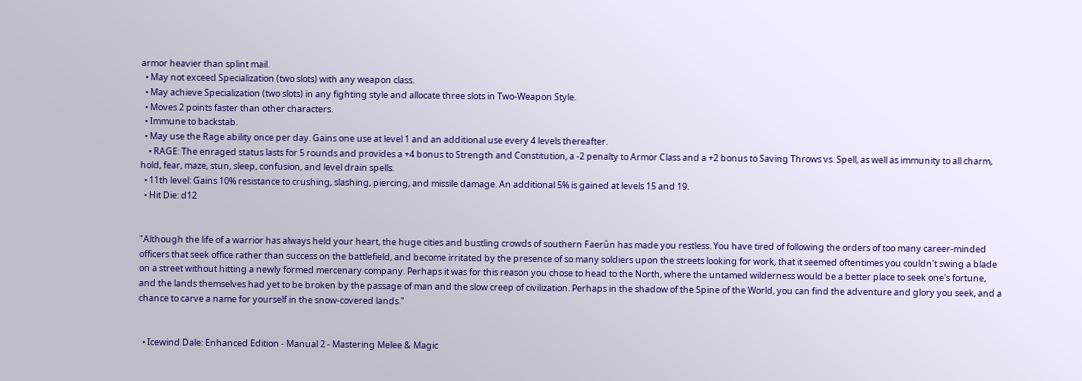armor heavier than splint mail.
  • May not exceed Specialization (two slots) with any weapon class.
  • May achieve Specialization (two slots) in any fighting style and allocate three slots in Two-Weapon Style.
  • Moves 2 points faster than other characters.
  • Immune to backstab.
  • May use the Rage ability once per day. Gains one use at level 1 and an additional use every 4 levels thereafter.
    • RAGE: The enraged status lasts for 5 rounds and provides a +4 bonus to Strength and Constitution, a -2 penalty to Armor Class and a +2 bonus to Saving Throws vs. Spell, as well as immunity to all charm, hold, fear, maze, stun, sleep, confusion, and level drain spells.
  • 11th level: Gains 10% resistance to crushing, slashing, piercing, and missile damage. An additional 5% is gained at levels 15 and 19.
  • Hit Die: d12


"Although the life of a warrior has always held your heart, the huge cities and bustling crowds of southern Faerûn has made you restless. You have tired of following the orders of too many career-minded officers that seek office rather than success on the battlefield, and become irritated by the presence of so many soldiers upon the streets looking for work, that it seemed oftentimes you couldn't swing a blade on a street without hitting a newly formed mercenary company. Perhaps it was for this reason you chose to head to the North, where the untamed wilderness would be a better place to seek one's fortune, and the lands themselves had yet to be broken by the passage of man and the slow creep of civilization. Perhaps in the shadow of the Spine of the World, you can find the adventure and glory you seek, and a chance to carve a name for yourself in the snow-covered lands."


  • Icewind Dale: Enhanced Edition - Manual 2 - Mastering Melee & Magic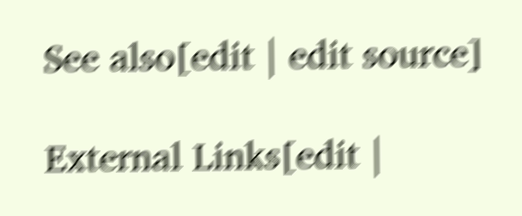See also[edit | edit source]

External Links[edit |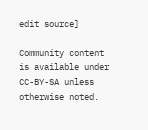edit source]

Community content is available under CC-BY-SA unless otherwise noted.